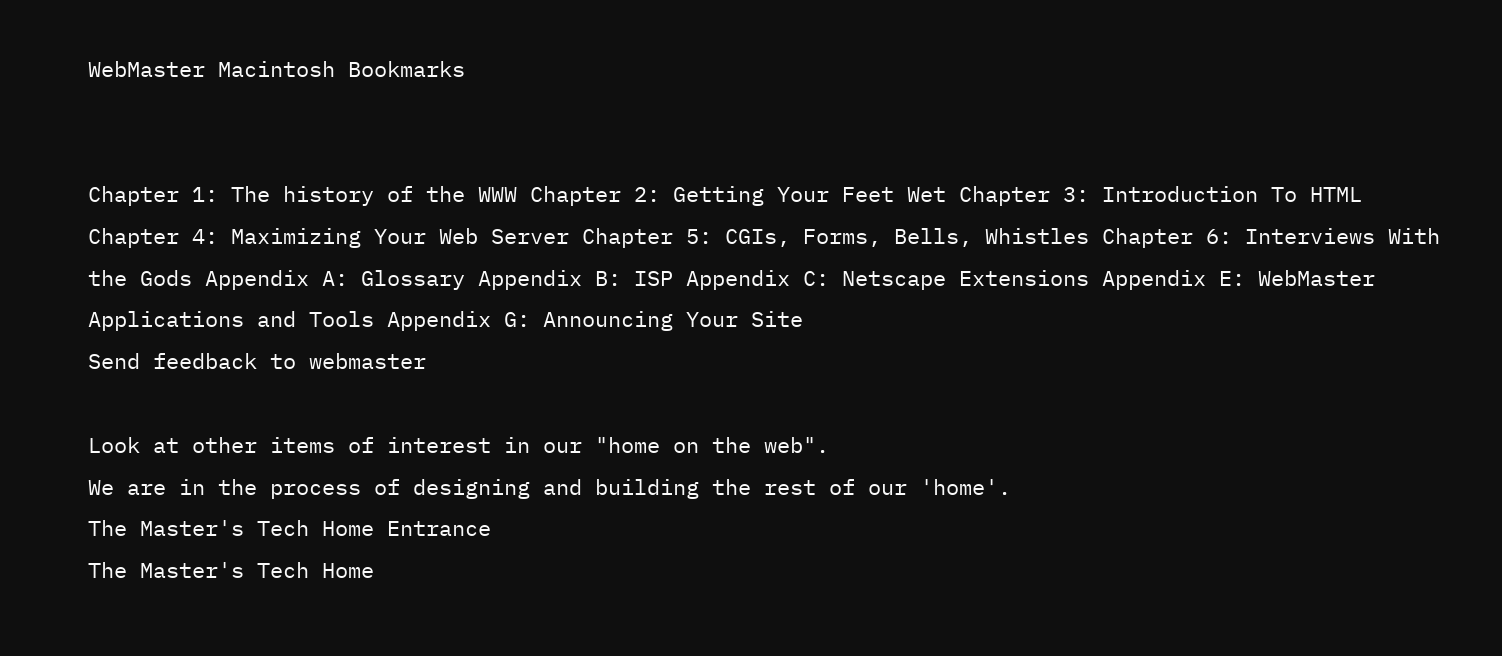WebMaster Macintosh Bookmarks


Chapter 1: The history of the WWW Chapter 2: Getting Your Feet Wet Chapter 3: Introduction To HTML Chapter 4: Maximizing Your Web Server Chapter 5: CGIs, Forms, Bells, Whistles Chapter 6: Interviews With the Gods Appendix A: Glossary Appendix B: ISP Appendix C: Netscape Extensions Appendix E: WebMaster Applications and Tools Appendix G: Announcing Your Site
Send feedback to webmaster

Look at other items of interest in our "home on the web".
We are in the process of designing and building the rest of our 'home'.
The Master's Tech Home Entrance
The Master's Tech Home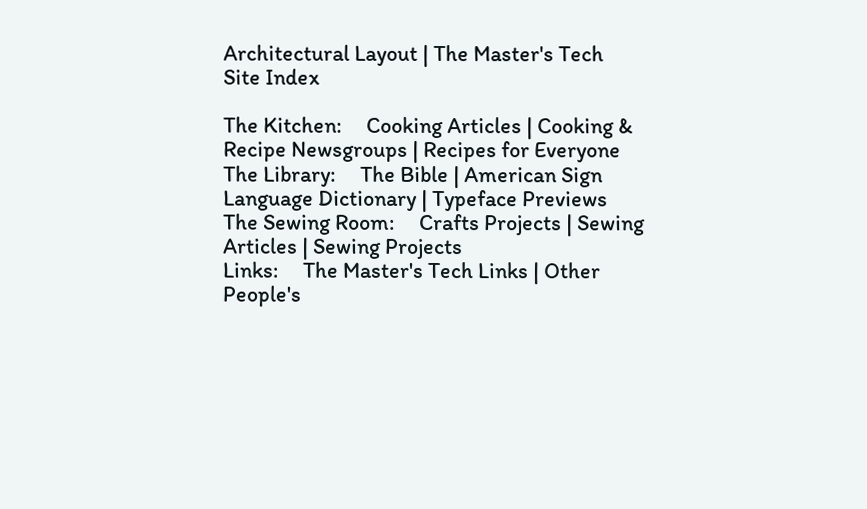Architectural Layout | The Master's Tech Site Index

The Kitchen:     Cooking Articles | Cooking & Recipe Newsgroups | Recipes for Everyone
The Library:     The Bible | American Sign Language Dictionary | Typeface Previews
The Sewing Room:     Crafts Projects | Sewing Articles | Sewing Projects
Links:     The Master's Tech Links | Other People's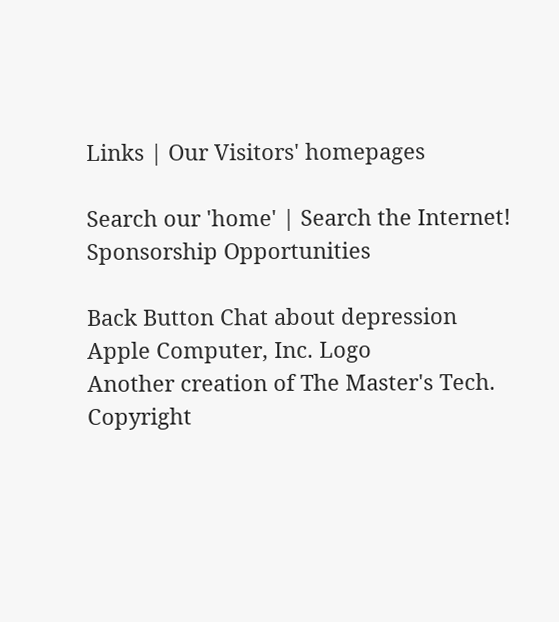Links | Our Visitors' homepages

Search our 'home' | Search the Internet!
Sponsorship Opportunities

Back Button Chat about depression
Apple Computer, Inc. Logo
Another creation of The Master's Tech.
Copyright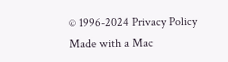© 1996-2024 Privacy Policy
Made with a Mac